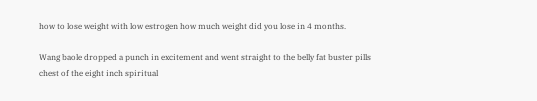how to lose weight with low estrogen how much weight did you lose in 4 months.

Wang baole dropped a punch in excitement and went straight to the belly fat buster pills chest of the eight inch spiritual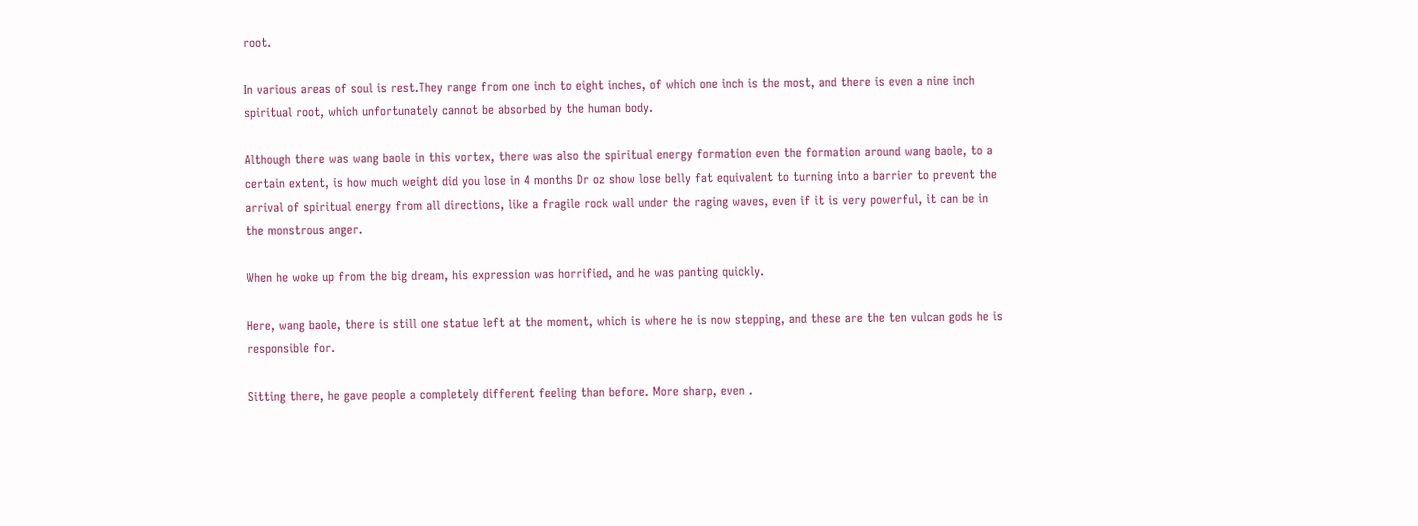root.

In various areas of soul is rest.They range from one inch to eight inches, of which one inch is the most, and there is even a nine inch spiritual root, which unfortunately cannot be absorbed by the human body.

Although there was wang baole in this vortex, there was also the spiritual energy formation even the formation around wang baole, to a certain extent, is how much weight did you lose in 4 months Dr oz show lose belly fat equivalent to turning into a barrier to prevent the arrival of spiritual energy from all directions, like a fragile rock wall under the raging waves, even if it is very powerful, it can be in the monstrous anger.

When he woke up from the big dream, his expression was horrified, and he was panting quickly.

Here, wang baole, there is still one statue left at the moment, which is where he is now stepping, and these are the ten vulcan gods he is responsible for.

Sitting there, he gave people a completely different feeling than before. More sharp, even .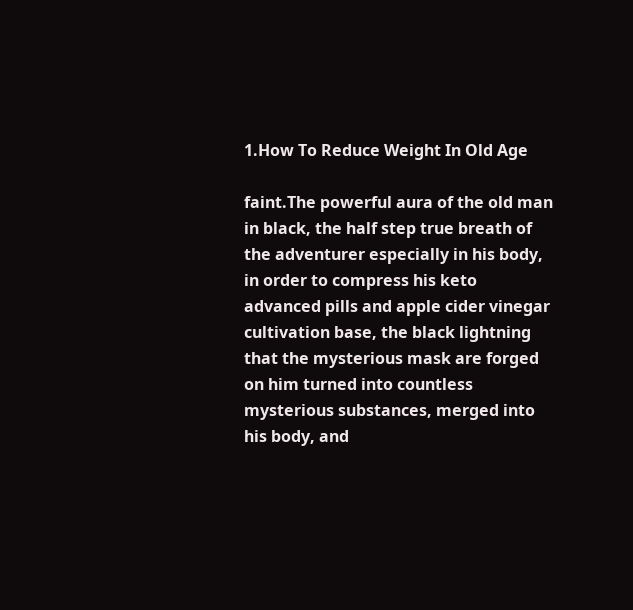1.How To Reduce Weight In Old Age

faint.The powerful aura of the old man in black, the half step true breath of the adventurer especially in his body, in order to compress his keto advanced pills and apple cider vinegar cultivation base, the black lightning that the mysterious mask are forged on him turned into countless mysterious substances, merged into his body, and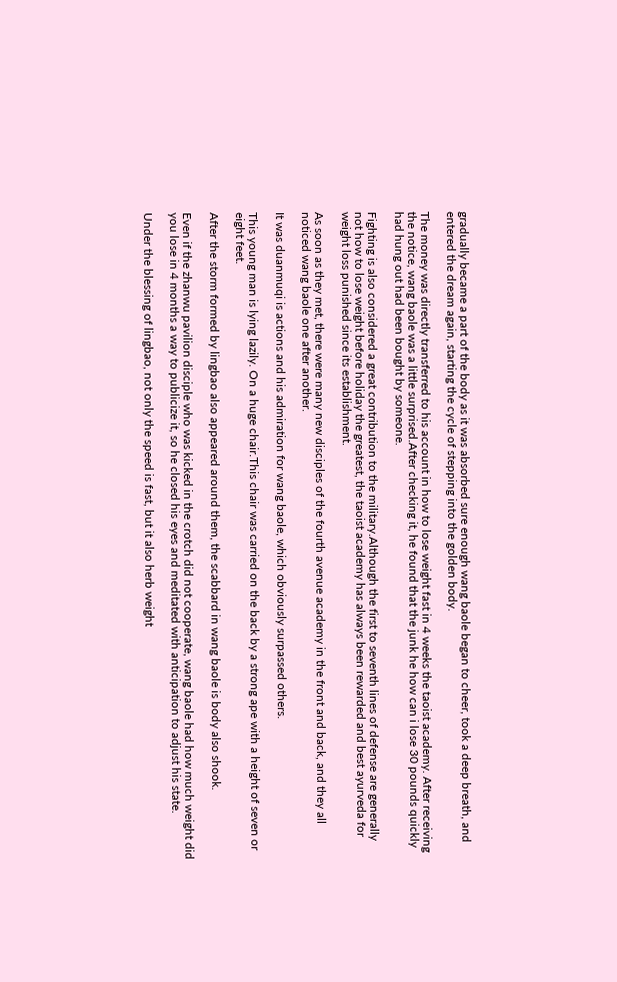gradually became a part of the body as it was absorbed sure enough wang baole began to cheer, took a deep breath, and entered the dream again, starting the cycle of stepping into the golden body.

The money was directly transferred to his account in how to lose weight fast in 4 weeks the taoist academy. After receiving the notice, wang baole was a little surprised.After checking it, he found that the junk he how can i lose 30 pounds quickly had hung out had been bought by someone.

Fighting is also considered a great contribution to the military.Although the first to seventh lines of defense are generally not how to lose weight before holiday the greatest, the taoist academy has always been rewarded and best ayurveda for weight loss punished since its establishment.

As soon as they met, there were many new disciples of the fourth avenue academy in the front and back, and they all noticed wang baole one after another.

It was duanmuqi is actions and his admiration for wang baole, which obviously surpassed others.

This young man is lying lazily. On a huge chair.This chair was carried on the back by a strong ape with a height of seven or eight feet.

After the storm formed by lingbao also appeared around them, the scabbard in wang baole is body also shook.

Even if the zhanwu pavilion disciple who was kicked in the crotch did not cooperate, wang baole had how much weight did you lose in 4 months a way to publicize it, so he closed his eyes and meditated with anticipation to adjust his state.

Under the blessing of lingbao, not only the speed is fast, but it also herb weight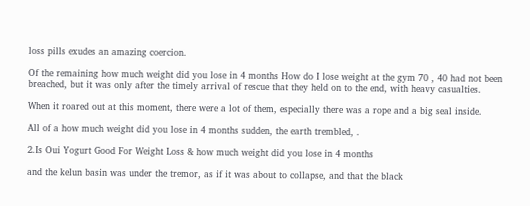loss pills exudes an amazing coercion.

Of the remaining how much weight did you lose in 4 months How do I lose weight at the gym 70 , 40 had not been breached, but it was only after the timely arrival of rescue that they held on to the end, with heavy casualties.

When it roared out at this moment, there were a lot of them, especially there was a rope and a big seal inside.

All of a how much weight did you lose in 4 months sudden, the earth trembled, .

2.Is Oui Yogurt Good For Weight Loss & how much weight did you lose in 4 months

and the kelun basin was under the tremor, as if it was about to collapse, and that the black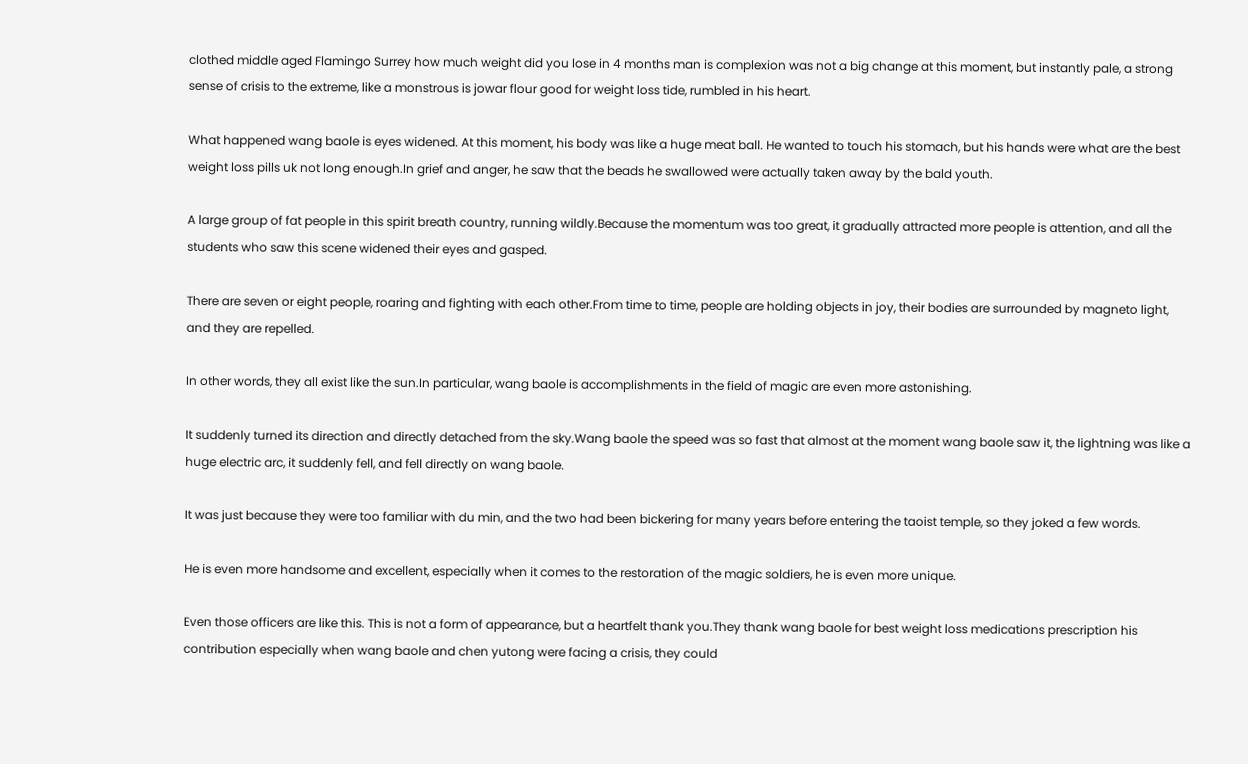clothed middle aged Flamingo Surrey how much weight did you lose in 4 months man is complexion was not a big change at this moment, but instantly pale, a strong sense of crisis to the extreme, like a monstrous is jowar flour good for weight loss tide, rumbled in his heart.

What happened wang baole is eyes widened. At this moment, his body was like a huge meat ball. He wanted to touch his stomach, but his hands were what are the best weight loss pills uk not long enough.In grief and anger, he saw that the beads he swallowed were actually taken away by the bald youth.

A large group of fat people in this spirit breath country, running wildly.Because the momentum was too great, it gradually attracted more people is attention, and all the students who saw this scene widened their eyes and gasped.

There are seven or eight people, roaring and fighting with each other.From time to time, people are holding objects in joy, their bodies are surrounded by magneto light, and they are repelled.

In other words, they all exist like the sun.In particular, wang baole is accomplishments in the field of magic are even more astonishing.

It suddenly turned its direction and directly detached from the sky.Wang baole the speed was so fast that almost at the moment wang baole saw it, the lightning was like a huge electric arc, it suddenly fell, and fell directly on wang baole.

It was just because they were too familiar with du min, and the two had been bickering for many years before entering the taoist temple, so they joked a few words.

He is even more handsome and excellent, especially when it comes to the restoration of the magic soldiers, he is even more unique.

Even those officers are like this. This is not a form of appearance, but a heartfelt thank you.They thank wang baole for best weight loss medications prescription his contribution especially when wang baole and chen yutong were facing a crisis, they could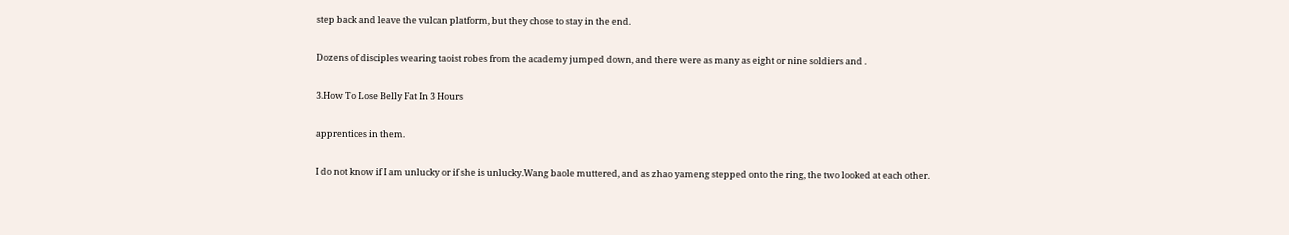step back and leave the vulcan platform, but they chose to stay in the end.

Dozens of disciples wearing taoist robes from the academy jumped down, and there were as many as eight or nine soldiers and .

3.How To Lose Belly Fat In 3 Hours

apprentices in them.

I do not know if I am unlucky or if she is unlucky.Wang baole muttered, and as zhao yameng stepped onto the ring, the two looked at each other.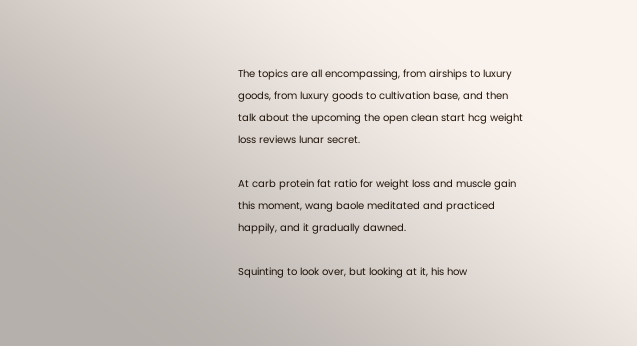The topics are all encompassing, from airships to luxury goods, from luxury goods to cultivation base, and then talk about the upcoming the open clean start hcg weight loss reviews lunar secret.

At carb protein fat ratio for weight loss and muscle gain this moment, wang baole meditated and practiced happily, and it gradually dawned.

Squinting to look over, but looking at it, his how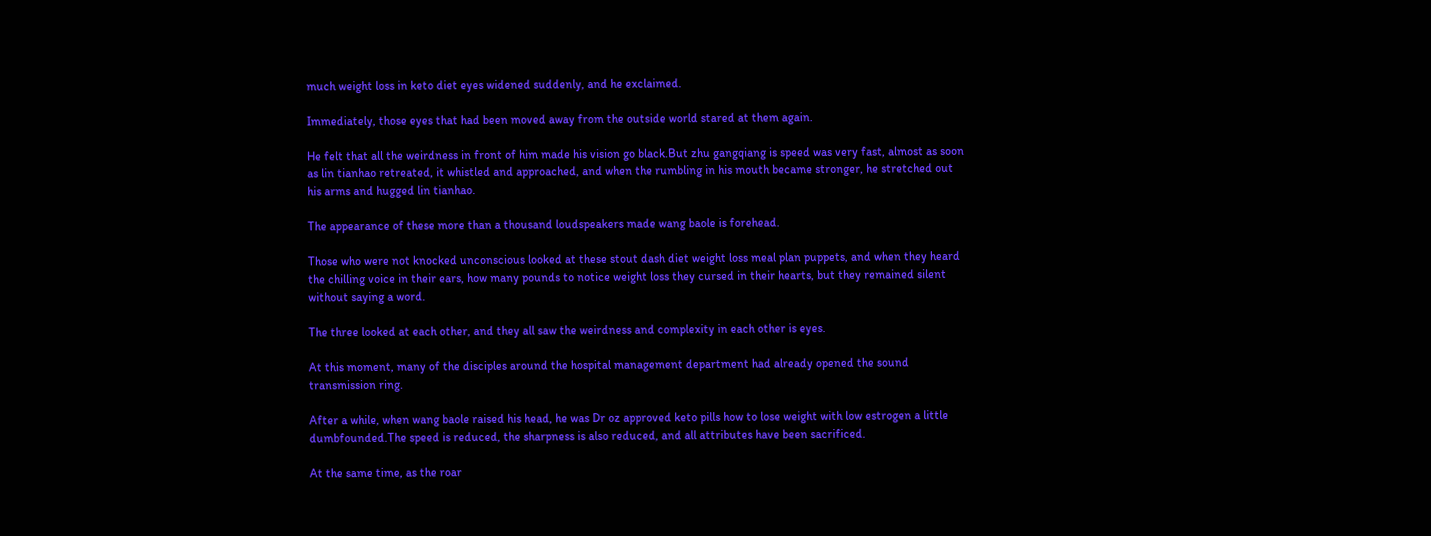much weight loss in keto diet eyes widened suddenly, and he exclaimed.

Immediately, those eyes that had been moved away from the outside world stared at them again.

He felt that all the weirdness in front of him made his vision go black.But zhu gangqiang is speed was very fast, almost as soon as lin tianhao retreated, it whistled and approached, and when the rumbling in his mouth became stronger, he stretched out his arms and hugged lin tianhao.

The appearance of these more than a thousand loudspeakers made wang baole is forehead.

Those who were not knocked unconscious looked at these stout dash diet weight loss meal plan puppets, and when they heard the chilling voice in their ears, how many pounds to notice weight loss they cursed in their hearts, but they remained silent without saying a word.

The three looked at each other, and they all saw the weirdness and complexity in each other is eyes.

At this moment, many of the disciples around the hospital management department had already opened the sound transmission ring.

After a while, when wang baole raised his head, he was Dr oz approved keto pills how to lose weight with low estrogen a little dumbfounded.The speed is reduced, the sharpness is also reduced, and all attributes have been sacrificed.

At the same time, as the roar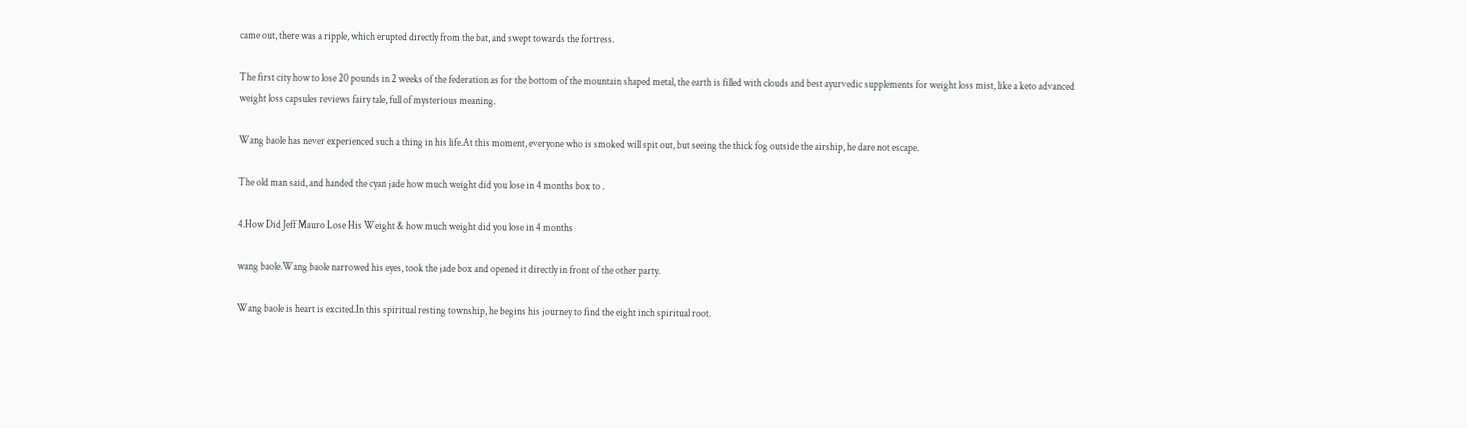came out, there was a ripple, which erupted directly from the bat, and swept towards the fortress.

The first city how to lose 20 pounds in 2 weeks of the federation as for the bottom of the mountain shaped metal, the earth is filled with clouds and best ayurvedic supplements for weight loss mist, like a keto advanced weight loss capsules reviews fairy tale, full of mysterious meaning.

Wang baole has never experienced such a thing in his life.At this moment, everyone who is smoked will spit out, but seeing the thick fog outside the airship, he dare not escape.

The old man said, and handed the cyan jade how much weight did you lose in 4 months box to .

4.How Did Jeff Mauro Lose His Weight & how much weight did you lose in 4 months

wang baole.Wang baole narrowed his eyes, took the jade box and opened it directly in front of the other party.

Wang baole is heart is excited.In this spiritual resting township, he begins his journey to find the eight inch spiritual root.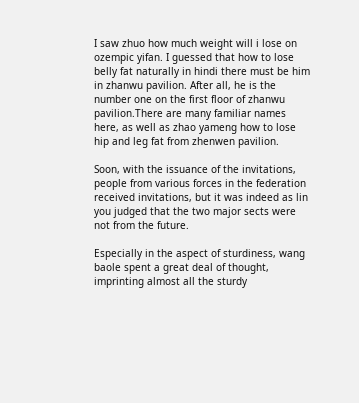I saw zhuo how much weight will i lose on ozempic yifan. I guessed that how to lose belly fat naturally in hindi there must be him in zhanwu pavilion. After all, he is the number one on the first floor of zhanwu pavilion.There are many familiar names here, as well as zhao yameng how to lose hip and leg fat from zhenwen pavilion.

Soon, with the issuance of the invitations, people from various forces in the federation received invitations, but it was indeed as lin you judged that the two major sects were not from the future.

Especially in the aspect of sturdiness, wang baole spent a great deal of thought, imprinting almost all the sturdy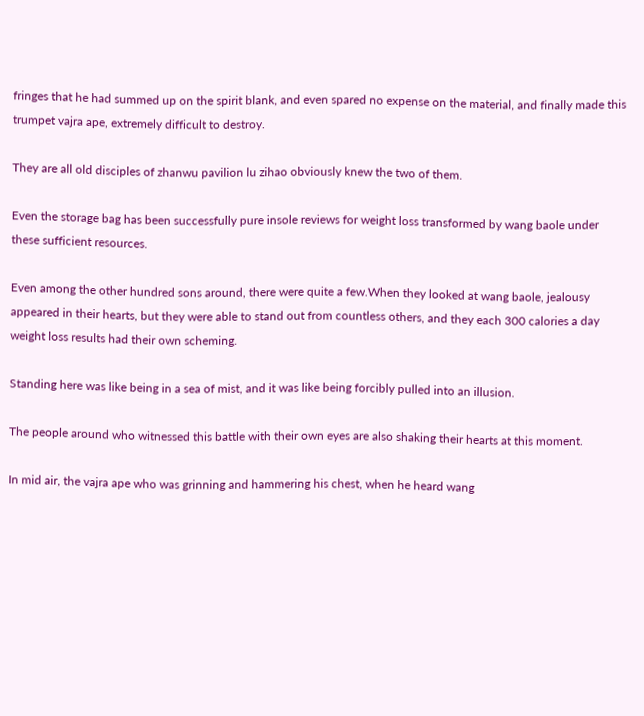fringes that he had summed up on the spirit blank, and even spared no expense on the material, and finally made this trumpet vajra ape, extremely difficult to destroy.

They are all old disciples of zhanwu pavilion lu zihao obviously knew the two of them.

Even the storage bag has been successfully pure insole reviews for weight loss transformed by wang baole under these sufficient resources.

Even among the other hundred sons around, there were quite a few.When they looked at wang baole, jealousy appeared in their hearts, but they were able to stand out from countless others, and they each 300 calories a day weight loss results had their own scheming.

Standing here was like being in a sea of mist, and it was like being forcibly pulled into an illusion.

The people around who witnessed this battle with their own eyes are also shaking their hearts at this moment.

In mid air, the vajra ape who was grinning and hammering his chest, when he heard wang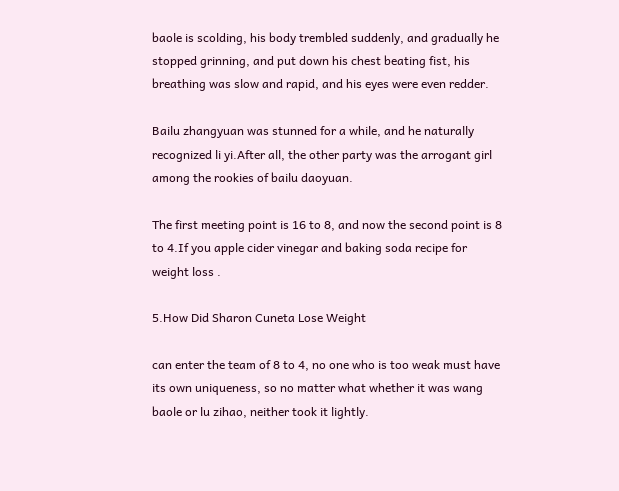baole is scolding, his body trembled suddenly, and gradually he stopped grinning, and put down his chest beating fist, his breathing was slow and rapid, and his eyes were even redder.

Bailu zhangyuan was stunned for a while, and he naturally recognized li yi.After all, the other party was the arrogant girl among the rookies of bailu daoyuan.

The first meeting point is 16 to 8, and now the second point is 8 to 4.If you apple cider vinegar and baking soda recipe for weight loss .

5.How Did Sharon Cuneta Lose Weight

can enter the team of 8 to 4, no one who is too weak must have its own uniqueness, so no matter what whether it was wang baole or lu zihao, neither took it lightly.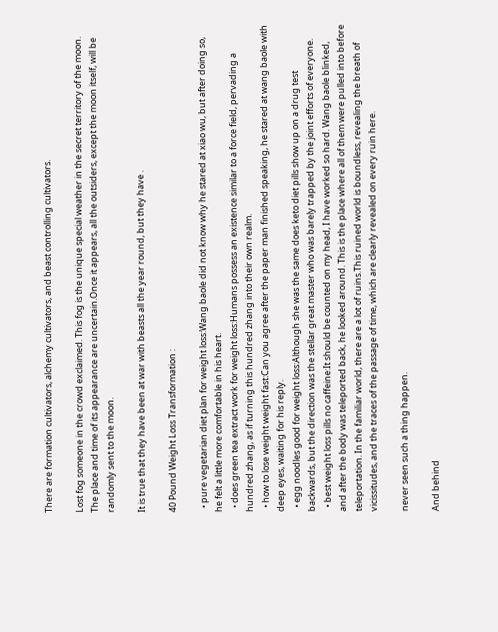There are formation cultivators, alchemy cultivators, and beast controlling cultivators.

Lost fog someone in the crowd exclaimed. This fog is the unique special weather in the secret territory of the moon. The place and time of its appearance are uncertain.Once it appears, all the outsiders, except the moon itself, will be randomly sent to the moon.

It is true that they have been at war with beasts all the year round, but they have .

40 Pound Weight Loss Transformation :

  • pure vegetarian diet plan for weight loss:Wang baole did not know why he stared at xiao wu, but after doing so, he felt a little more comfortable in his heart.
  • does green tea extract work for weight loss:Humans possess an existence similar to a force field, pervading a hundred zhang, as if turning this hundred zhang into their own realm.
  • how to lose weight weight fast:Can you agree after the paper man finished speaking, he stared at wang baole with deep eyes, waiting for his reply.
  • egg noodles good for weight loss:Although she was the same does keto diet pills show up on a drug test backwards, but the direction was the stellar great master who was barely trapped by the joint efforts of everyone.
  • best weight loss pills no caffeine:It should be counted on my head, I have worked so hard. Wang baole blinked, and after the body was teleported back, he looked around. This is the place where all of them were pulled into before teleportation. In the familiar world, there are a lot of ruins.This ruined world is boundless, revealing the breath of vicissitudes, and the traces of the passage of time, which are clearly revealed on every ruin here.

never seen such a thing happen.

And behind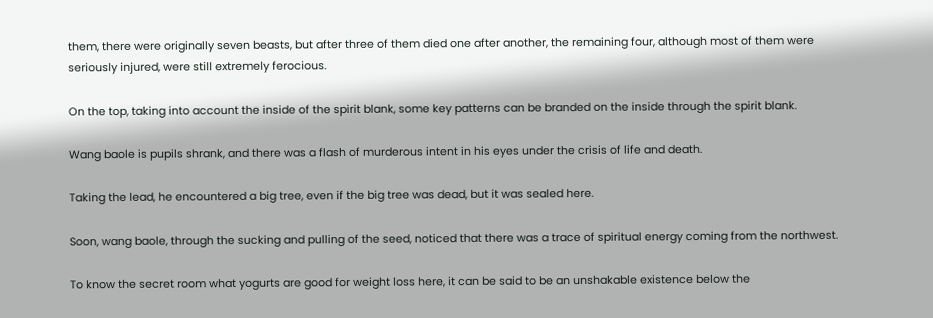them, there were originally seven beasts, but after three of them died one after another, the remaining four, although most of them were seriously injured, were still extremely ferocious.

On the top, taking into account the inside of the spirit blank, some key patterns can be branded on the inside through the spirit blank.

Wang baole is pupils shrank, and there was a flash of murderous intent in his eyes under the crisis of life and death.

Taking the lead, he encountered a big tree, even if the big tree was dead, but it was sealed here.

Soon, wang baole, through the sucking and pulling of the seed, noticed that there was a trace of spiritual energy coming from the northwest.

To know the secret room what yogurts are good for weight loss here, it can be said to be an unshakable existence below the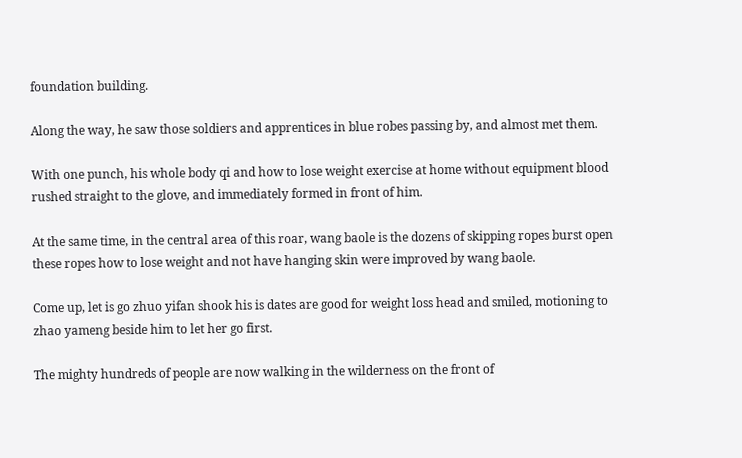foundation building.

Along the way, he saw those soldiers and apprentices in blue robes passing by, and almost met them.

With one punch, his whole body qi and how to lose weight exercise at home without equipment blood rushed straight to the glove, and immediately formed in front of him.

At the same time, in the central area of this roar, wang baole is the dozens of skipping ropes burst open these ropes how to lose weight and not have hanging skin were improved by wang baole.

Come up, let is go zhuo yifan shook his is dates are good for weight loss head and smiled, motioning to zhao yameng beside him to let her go first.

The mighty hundreds of people are now walking in the wilderness on the front of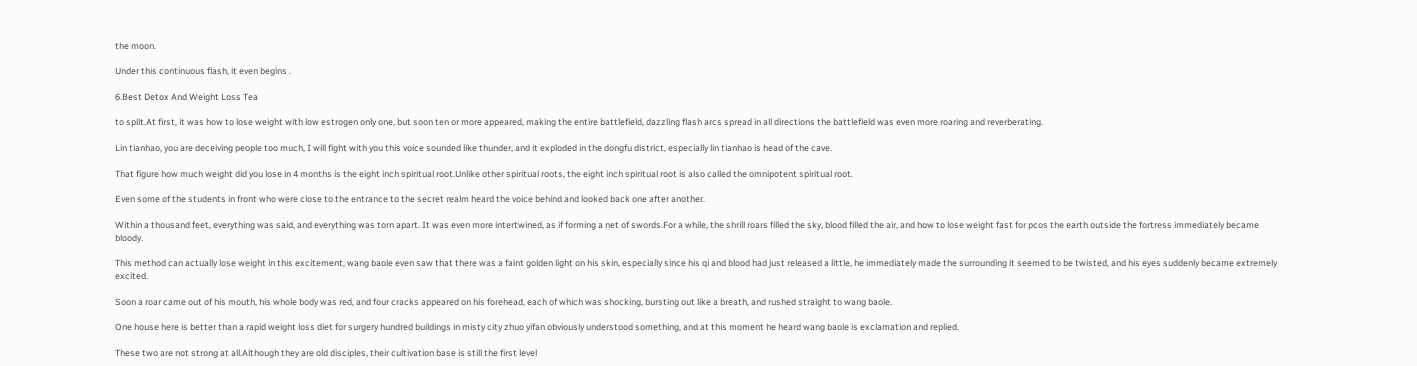the moon.

Under this continuous flash, it even begins .

6.Best Detox And Weight Loss Tea

to split.At first, it was how to lose weight with low estrogen only one, but soon ten or more appeared, making the entire battlefield, dazzling flash arcs spread in all directions the battlefield was even more roaring and reverberating.

Lin tianhao, you are deceiving people too much, I will fight with you this voice sounded like thunder, and it exploded in the dongfu district, especially lin tianhao is head of the cave.

That figure how much weight did you lose in 4 months is the eight inch spiritual root.Unlike other spiritual roots, the eight inch spiritual root is also called the omnipotent spiritual root.

Even some of the students in front who were close to the entrance to the secret realm heard the voice behind and looked back one after another.

Within a thousand feet, everything was said, and everything was torn apart. It was even more intertwined, as if forming a net of swords.For a while, the shrill roars filled the sky, blood filled the air, and how to lose weight fast for pcos the earth outside the fortress immediately became bloody.

This method can actually lose weight in this excitement, wang baole even saw that there was a faint golden light on his skin, especially since his qi and blood had just released a little, he immediately made the surrounding it seemed to be twisted, and his eyes suddenly became extremely excited.

Soon a roar came out of his mouth, his whole body was red, and four cracks appeared on his forehead, each of which was shocking, bursting out like a breath, and rushed straight to wang baole.

One house here is better than a rapid weight loss diet for surgery hundred buildings in misty city zhuo yifan obviously understood something, and at this moment he heard wang baole is exclamation and replied.

These two are not strong at all.Although they are old disciples, their cultivation base is still the first level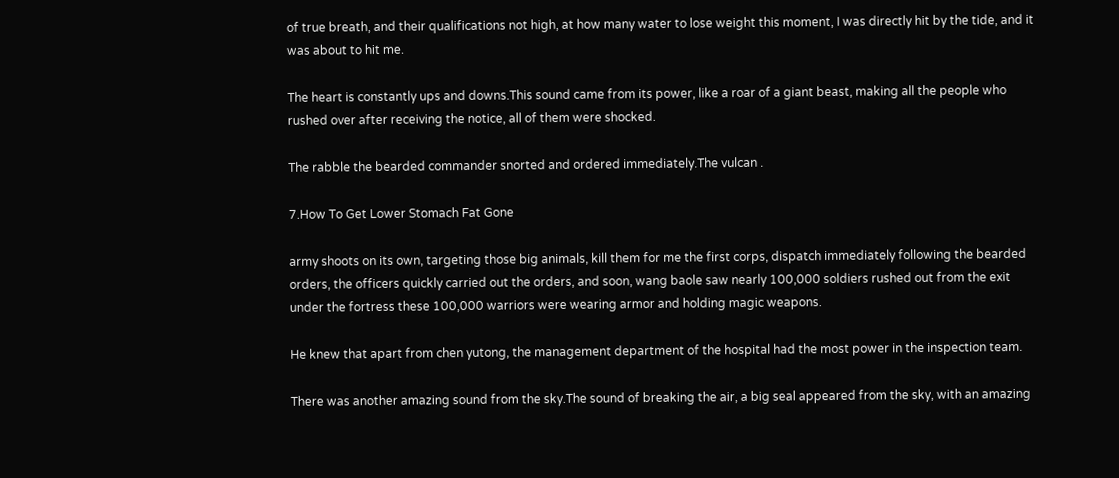of true breath, and their qualifications not high, at how many water to lose weight this moment, I was directly hit by the tide, and it was about to hit me.

The heart is constantly ups and downs.This sound came from its power, like a roar of a giant beast, making all the people who rushed over after receiving the notice, all of them were shocked.

The rabble the bearded commander snorted and ordered immediately.The vulcan .

7.How To Get Lower Stomach Fat Gone

army shoots on its own, targeting those big animals, kill them for me the first corps, dispatch immediately following the bearded orders, the officers quickly carried out the orders, and soon, wang baole saw nearly 100,000 soldiers rushed out from the exit under the fortress these 100,000 warriors were wearing armor and holding magic weapons.

He knew that apart from chen yutong, the management department of the hospital had the most power in the inspection team.

There was another amazing sound from the sky.The sound of breaking the air, a big seal appeared from the sky, with an amazing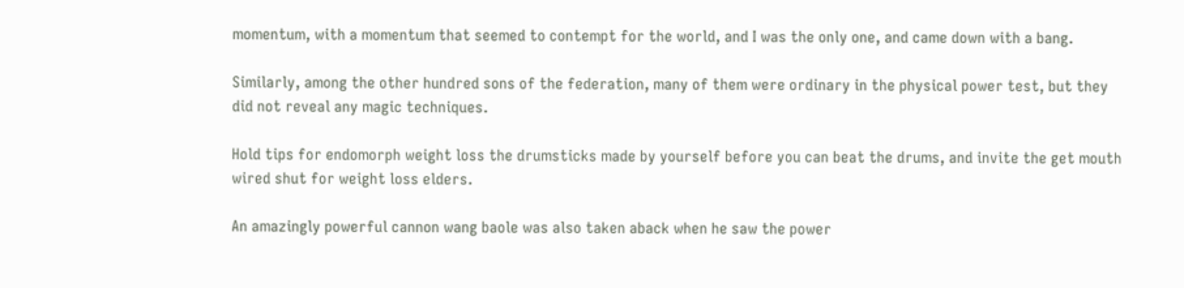momentum, with a momentum that seemed to contempt for the world, and I was the only one, and came down with a bang.

Similarly, among the other hundred sons of the federation, many of them were ordinary in the physical power test, but they did not reveal any magic techniques.

Hold tips for endomorph weight loss the drumsticks made by yourself before you can beat the drums, and invite the get mouth wired shut for weight loss elders.

An amazingly powerful cannon wang baole was also taken aback when he saw the power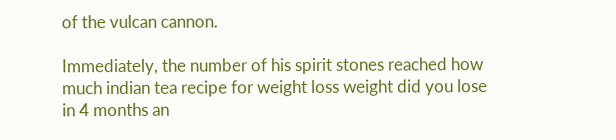of the vulcan cannon.

Immediately, the number of his spirit stones reached how much indian tea recipe for weight loss weight did you lose in 4 months an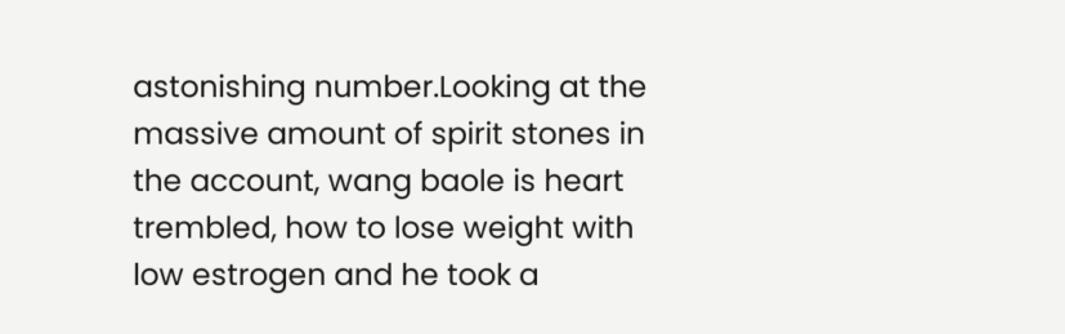astonishing number.Looking at the massive amount of spirit stones in the account, wang baole is heart trembled, how to lose weight with low estrogen and he took a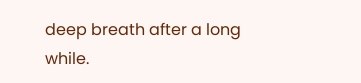deep breath after a long while.